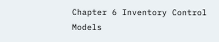Chapter 6 Inventory Control Models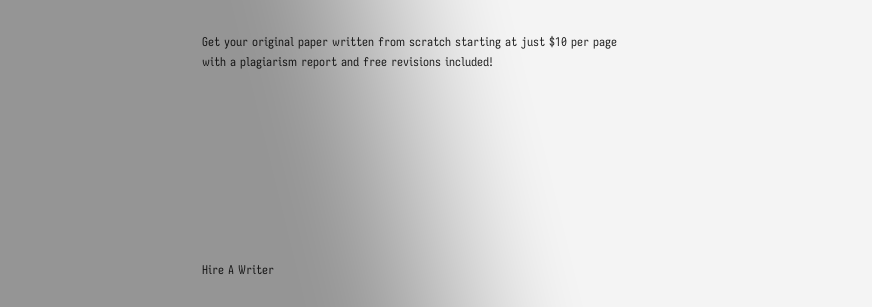Get your original paper written from scratch starting at just $10 per page with a plagiarism report and free revisions included!









Hire A Writer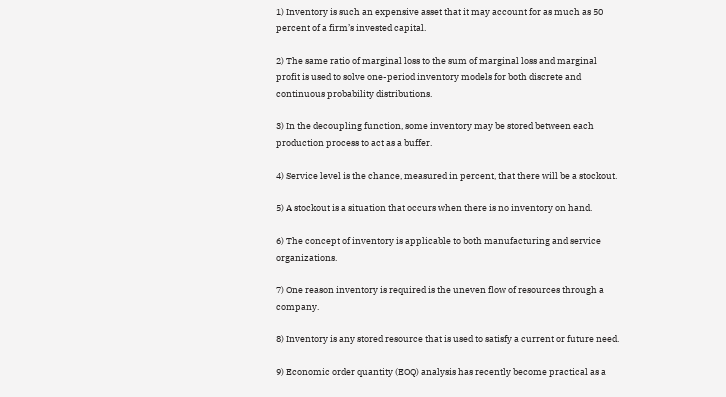1) Inventory is such an expensive asset that it may account for as much as 50 percent of a firm’s invested capital.

2) The same ratio of marginal loss to the sum of marginal loss and marginal profit is used to solve one-period inventory models for both discrete and continuous probability distributions.

3) In the decoupling function, some inventory may be stored between each production process to act as a buffer.

4) Service level is the chance, measured in percent, that there will be a stockout.

5) A stockout is a situation that occurs when there is no inventory on hand.

6) The concept of inventory is applicable to both manufacturing and service organizations.

7) One reason inventory is required is the uneven flow of resources through a company.

8) Inventory is any stored resource that is used to satisfy a current or future need.

9) Economic order quantity (EOQ) analysis has recently become practical as a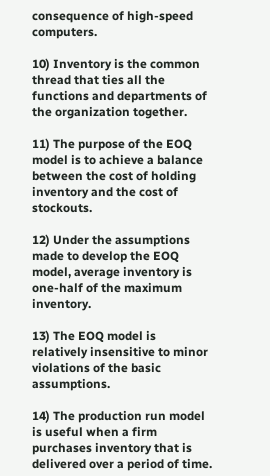consequence of high-speed computers.

10) Inventory is the common thread that ties all the functions and departments of the organization together.

11) The purpose of the EOQ model is to achieve a balance between the cost of holding inventory and the cost of stockouts.

12) Under the assumptions made to develop the EOQ model, average inventory is one-half of the maximum inventory.

13) The EOQ model is relatively insensitive to minor violations of the basic assumptions.

14) The production run model is useful when a firm purchases inventory that is delivered over a period of time.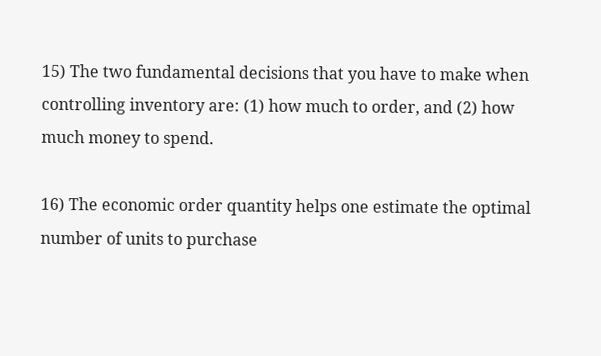15) The two fundamental decisions that you have to make when controlling inventory are: (1) how much to order, and (2) how much money to spend.

16) The economic order quantity helps one estimate the optimal number of units to purchase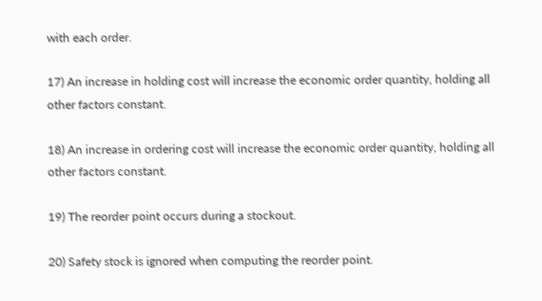with each order.

17) An increase in holding cost will increase the economic order quantity, holding all other factors constant.

18) An increase in ordering cost will increase the economic order quantity, holding all other factors constant.

19) The reorder point occurs during a stockout.

20) Safety stock is ignored when computing the reorder point.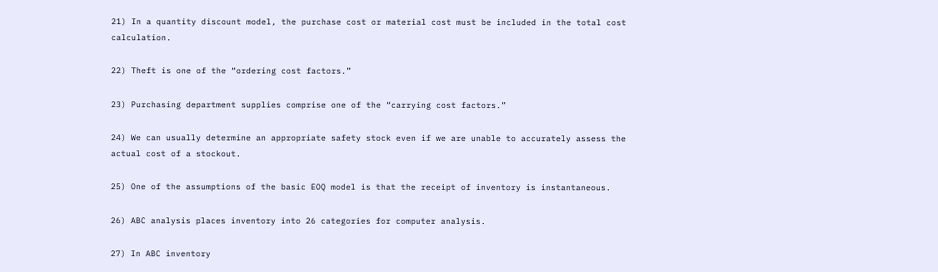21) In a quantity discount model, the purchase cost or material cost must be included in the total cost calculation.

22) Theft is one of the “ordering cost factors.”

23) Purchasing department supplies comprise one of the “carrying cost factors.”

24) We can usually determine an appropriate safety stock even if we are unable to accurately assess the actual cost of a stockout.

25) One of the assumptions of the basic EOQ model is that the receipt of inventory is instantaneous.

26) ABC analysis places inventory into 26 categories for computer analysis.

27) In ABC inventory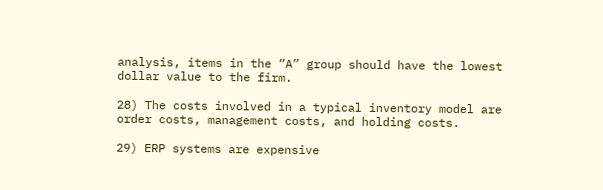analysis, items in the “A” group should have the lowest dollar value to the firm.

28) The costs involved in a typical inventory model are order costs, management costs, and holding costs.

29) ERP systems are expensive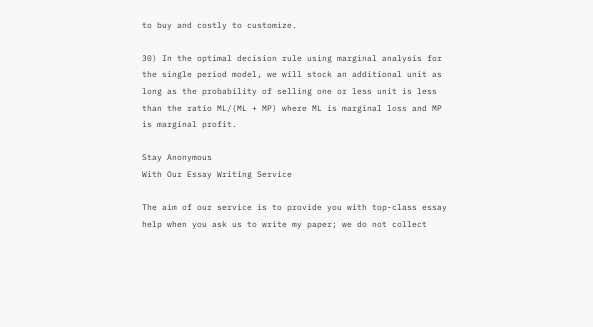to buy and costly to customize.

30) In the optimal decision rule using marginal analysis for the single period model, we will stock an additional unit as long as the probability of selling one or less unit is less than the ratio ML/(ML + MP) where ML is marginal loss and MP is marginal profit.

Stay Anonymous
With Our Essay Writing Service

The aim of our service is to provide you with top-class essay help when you ask us to write my paper; we do not collect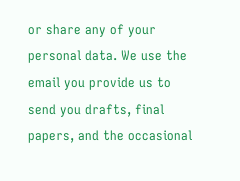or share any of your personal data. We use the email you provide us to send you drafts, final papers, and the occasional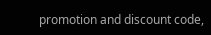promotion and discount code,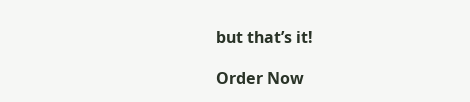but that’s it!

Order Now